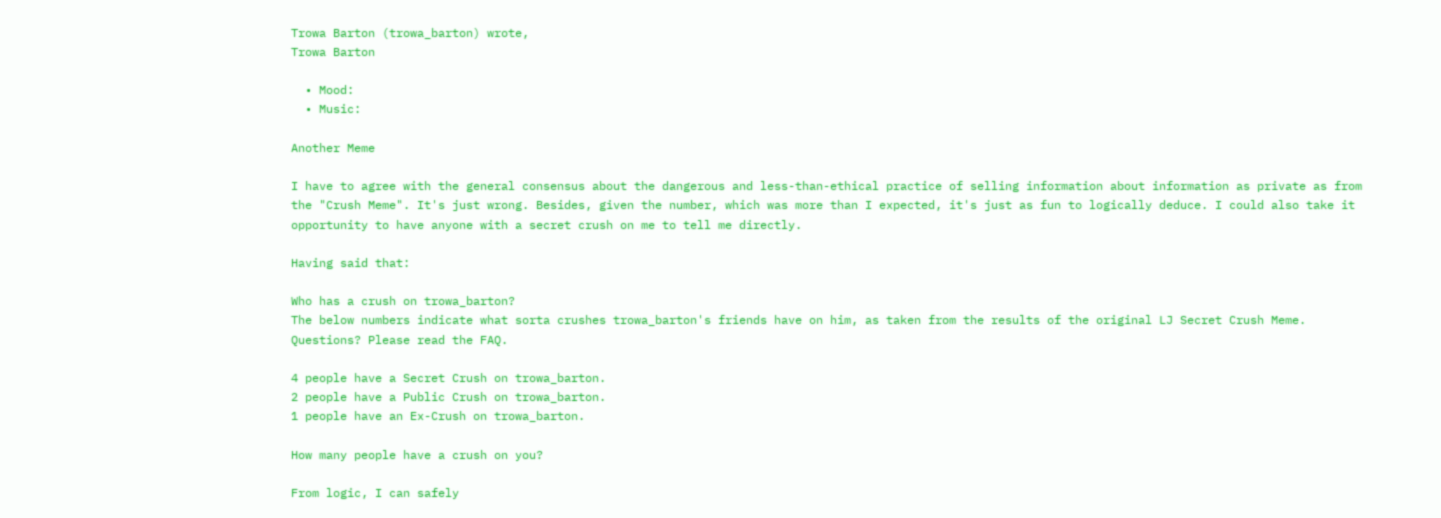Trowa Barton (trowa_barton) wrote,
Trowa Barton

  • Mood:
  • Music:

Another Meme

I have to agree with the general consensus about the dangerous and less-than-ethical practice of selling information about information as private as from the "Crush Meme". It's just wrong. Besides, given the number, which was more than I expected, it's just as fun to logically deduce. I could also take it opportunity to have anyone with a secret crush on me to tell me directly.

Having said that:

Who has a crush on trowa_barton?
The below numbers indicate what sorta crushes trowa_barton's friends have on him, as taken from the results of the original LJ Secret Crush Meme.
Questions? Please read the FAQ.

4 people have a Secret Crush on trowa_barton.
2 people have a Public Crush on trowa_barton.
1 people have an Ex-Crush on trowa_barton.

How many people have a crush on you?

From logic, I can safely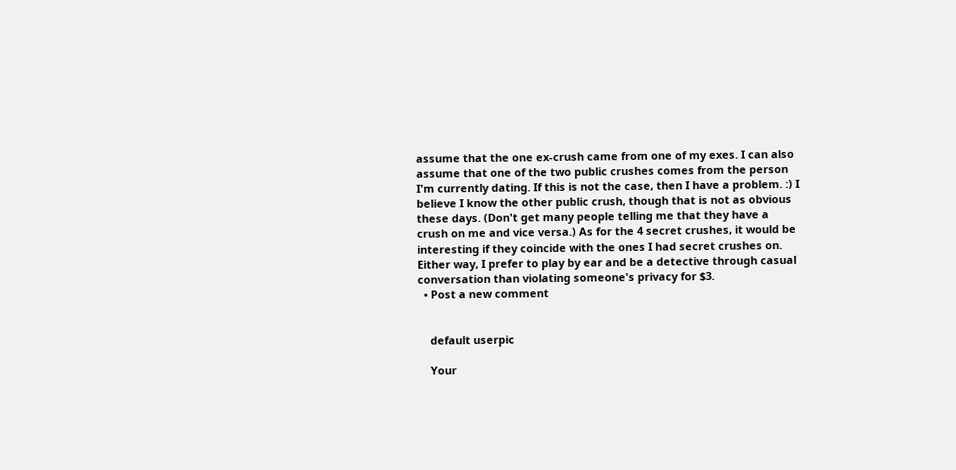assume that the one ex-crush came from one of my exes. I can also assume that one of the two public crushes comes from the person I'm currently dating. If this is not the case, then I have a problem. :) I believe I know the other public crush, though that is not as obvious these days. (Don't get many people telling me that they have a crush on me and vice versa.) As for the 4 secret crushes, it would be interesting if they coincide with the ones I had secret crushes on. Either way, I prefer to play by ear and be a detective through casual conversation than violating someone's privacy for $3.
  • Post a new comment


    default userpic

    Your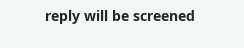reply will be screened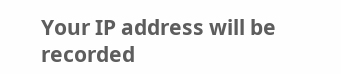Your IP address will be recorded